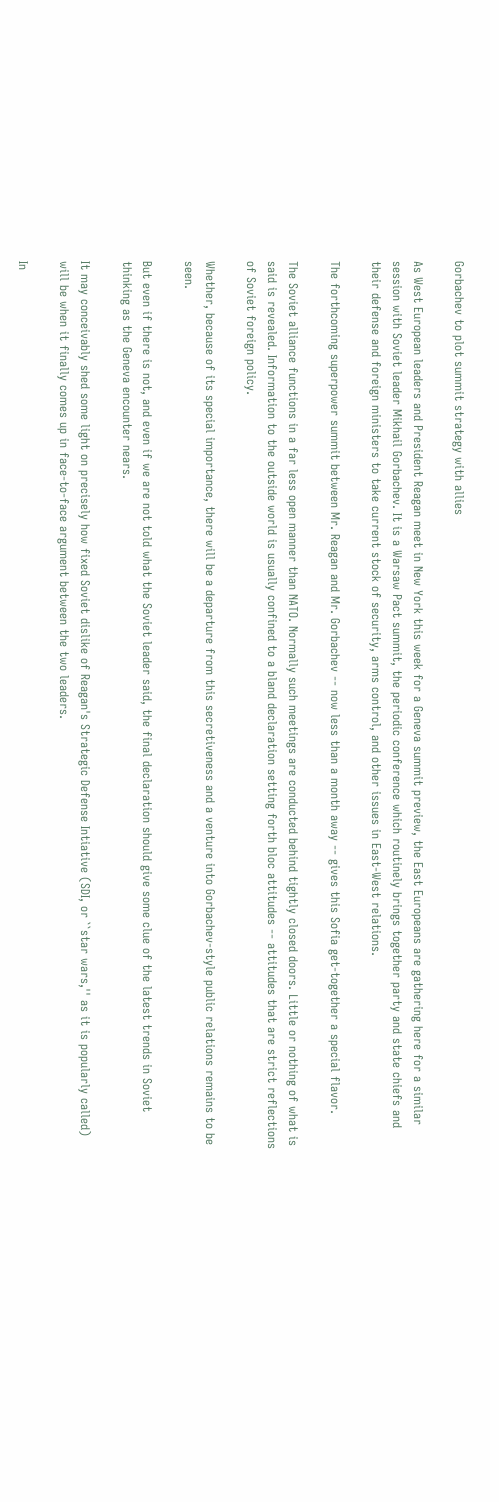Gorbachev to plot summit strategy with allies

As West European leaders and President Reagan meet in New York this week for a Geneva summit preview, the East Europeans are gathering here for a similar session with Soviet leader Mikhail Gorbachev. It is a Warsaw Pact summit, the periodic conference which routinely brings together party and state chiefs and their defense and foreign ministers to take current stock of security, arms control, and other issues in East-West relations.

The forthcoming superpower summit between Mr. Reagan and Mr. Gorbachev -- now less than a month away -- gives this Sofia get-together a special flavor.

The Soviet alliance functions in a far less open manner than NATO. Normally such meetings are conducted behind tightly closed doors. Little or nothing of what is said is revealed. Information to the outside world is usually confined to a bland declaration setting forth bloc attitudes -- attitudes that are strict reflections of Soviet foreign policy.

Whether, because of its special importance, there will be a departure from this secretiveness and a venture into Gorbachev-style public relations remains to be seen.

But even if there is not, and even if we are not told what the Soviet leader said, the final declaration should give some clue of the latest trends in Soviet thinking as the Geneva encounter nears.

It may conceivably shed some light on precisely how fixed Soviet dislike of Reagan's Strategic Defense Intiative (SDI, or ``star wars,'' as it is popularly called) will be when it finally comes up in face-to-face argument between the two leaders.

In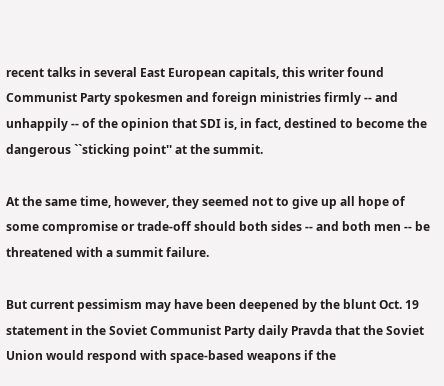recent talks in several East European capitals, this writer found Communist Party spokesmen and foreign ministries firmly -- and unhappily -- of the opinion that SDI is, in fact, destined to become the dangerous ``sticking point'' at the summit.

At the same time, however, they seemed not to give up all hope of some compromise or trade-off should both sides -- and both men -- be threatened with a summit failure.

But current pessimism may have been deepened by the blunt Oct. 19 statement in the Soviet Communist Party daily Pravda that the Soviet Union would respond with space-based weapons if the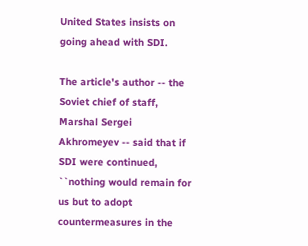United States insists on going ahead with SDI.

The article's author -- the Soviet chief of staff, Marshal Sergei Akhromeyev -- said that if SDI were continued, ``nothing would remain for us but to adopt countermeasures in the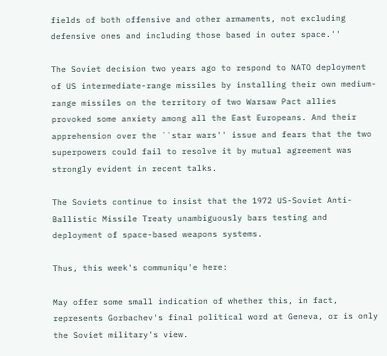fields of both offensive and other armaments, not excluding defensive ones and including those based in outer space.''

The Soviet decision two years ago to respond to NATO deployment of US intermediate-range missiles by installing their own medium-range missiles on the territory of two Warsaw Pact allies provoked some anxiety among all the East Europeans. And their apprehension over the ``star wars'' issue and fears that the two superpowers could fail to resolve it by mutual agreement was strongly evident in recent talks.

The Soviets continue to insist that the 1972 US-Soviet Anti-Ballistic Missile Treaty unambiguously bars testing and deployment of space-based weapons systems.

Thus, this week's communiqu'e here:

May offer some small indication of whether this, in fact, represents Gorbachev's final political word at Geneva, or is only the Soviet military's view.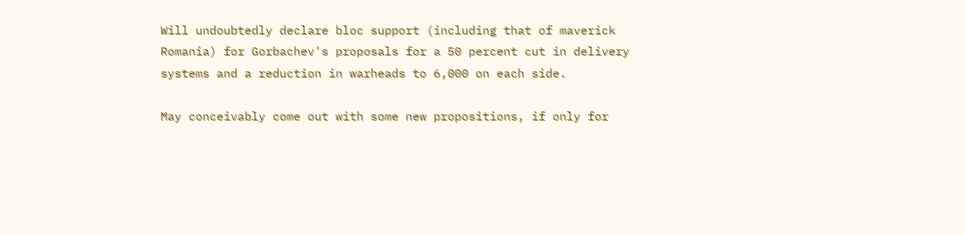Will undoubtedly declare bloc support (including that of maverick Romania) for Gorbachev's proposals for a 50 percent cut in delivery systems and a reduction in warheads to 6,000 on each side.

May conceivably come out with some new propositions, if only for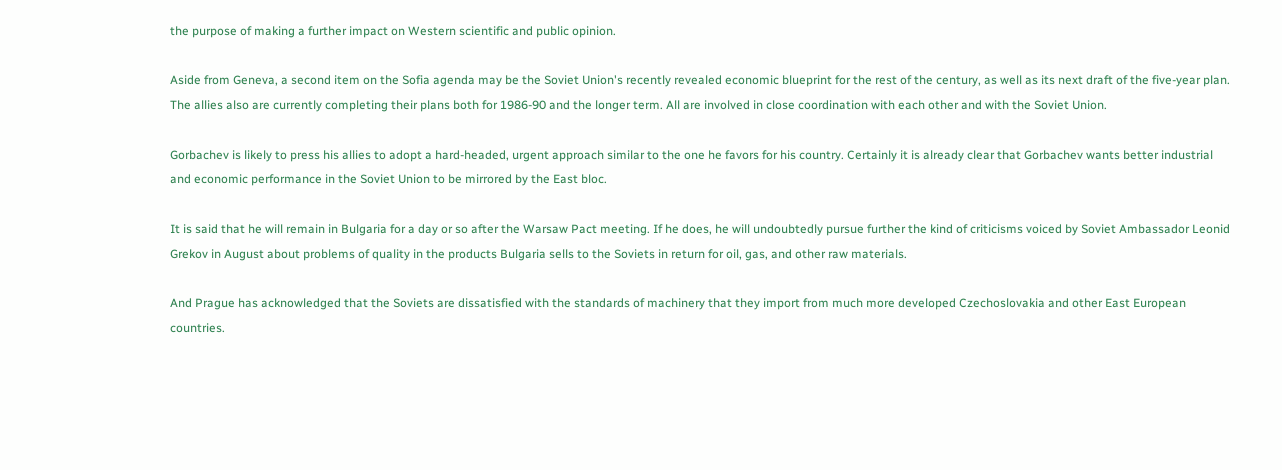the purpose of making a further impact on Western scientific and public opinion.

Aside from Geneva, a second item on the Sofia agenda may be the Soviet Union's recently revealed economic blueprint for the rest of the century, as well as its next draft of the five-year plan. The allies also are currently completing their plans both for 1986-90 and the longer term. All are involved in close coordination with each other and with the Soviet Union.

Gorbachev is likely to press his allies to adopt a hard-headed, urgent approach similar to the one he favors for his country. Certainly it is already clear that Gorbachev wants better industrial and economic performance in the Soviet Union to be mirrored by the East bloc.

It is said that he will remain in Bulgaria for a day or so after the Warsaw Pact meeting. If he does, he will undoubtedly pursue further the kind of criticisms voiced by Soviet Ambassador Leonid Grekov in August about problems of quality in the products Bulgaria sells to the Soviets in return for oil, gas, and other raw materials.

And Prague has acknowledged that the Soviets are dissatisfied with the standards of machinery that they import from much more developed Czechoslovakia and other East European countries.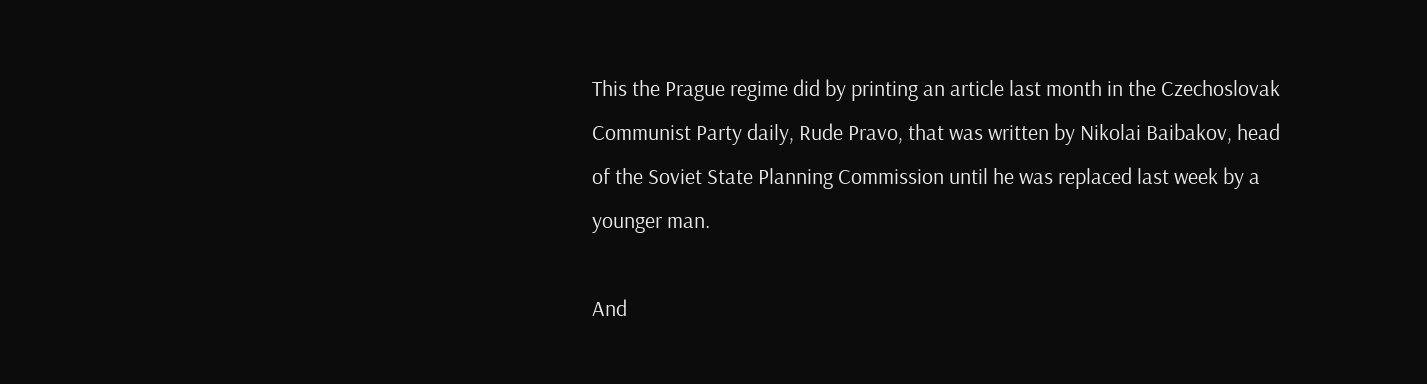This the Prague regime did by printing an article last month in the Czechoslovak Communist Party daily, Rude Pravo, that was written by Nikolai Baibakov, head of the Soviet State Planning Commission until he was replaced last week by a younger man.

And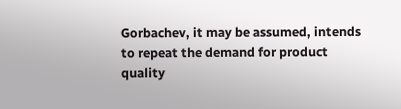Gorbachev, it may be assumed, intends to repeat the demand for product quality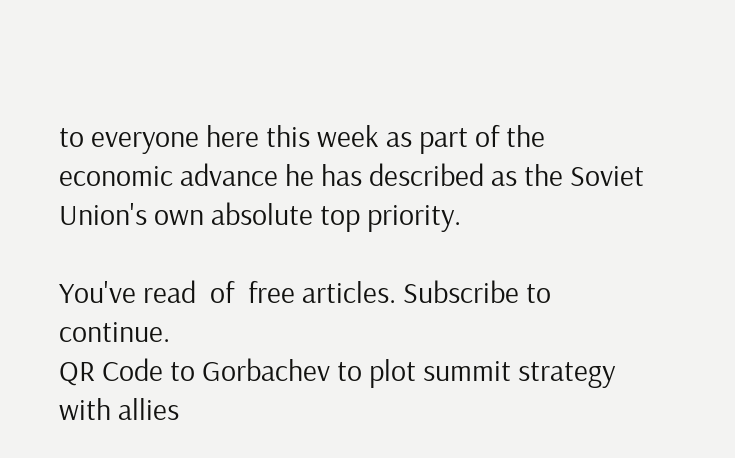to everyone here this week as part of the economic advance he has described as the Soviet Union's own absolute top priority.

You've read  of  free articles. Subscribe to continue.
QR Code to Gorbachev to plot summit strategy with allies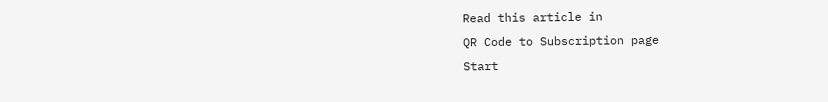Read this article in
QR Code to Subscription page
Start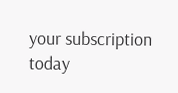your subscription today